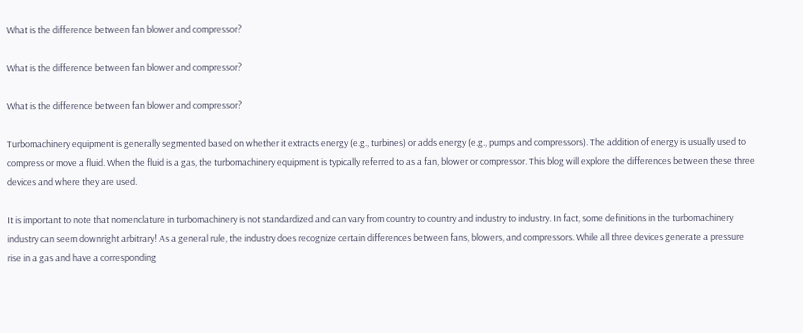What is the difference between fan blower and compressor?

What is the difference between fan blower and compressor?

What is the difference between fan blower and compressor?

Turbomachinery equipment is generally segmented based on whether it extracts energy (e.g., turbines) or adds energy (e.g., pumps and compressors). The addition of energy is usually used to compress or move a fluid. When the fluid is a gas, the turbomachinery equipment is typically referred to as a fan, blower or compressor. This blog will explore the differences between these three devices and where they are used.

It is important to note that nomenclature in turbomachinery is not standardized and can vary from country to country and industry to industry. In fact, some definitions in the turbomachinery industry can seem downright arbitrary! As a general rule, the industry does recognize certain differences between fans, blowers, and compressors. While all three devices generate a pressure rise in a gas and have a corresponding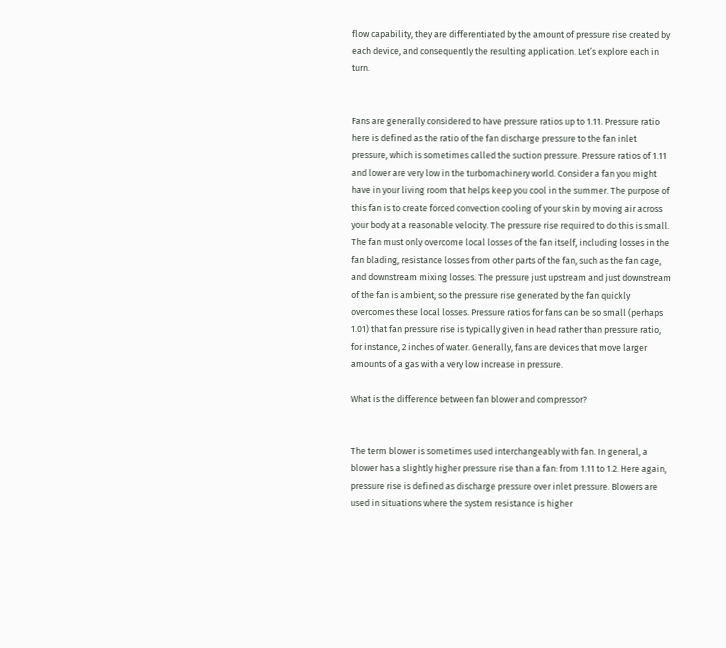flow capability, they are differentiated by the amount of pressure rise created by each device, and consequently the resulting application. Let’s explore each in turn.


Fans are generally considered to have pressure ratios up to 1.11. Pressure ratio here is defined as the ratio of the fan discharge pressure to the fan inlet pressure, which is sometimes called the suction pressure. Pressure ratios of 1.11 and lower are very low in the turbomachinery world. Consider a fan you might have in your living room that helps keep you cool in the summer. The purpose of this fan is to create forced convection cooling of your skin by moving air across your body at a reasonable velocity. The pressure rise required to do this is small. The fan must only overcome local losses of the fan itself, including losses in the fan blading, resistance losses from other parts of the fan, such as the fan cage, and downstream mixing losses. The pressure just upstream and just downstream of the fan is ambient, so the pressure rise generated by the fan quickly overcomes these local losses. Pressure ratios for fans can be so small (perhaps 1.01) that fan pressure rise is typically given in head rather than pressure ratio, for instance, 2 inches of water. Generally, fans are devices that move larger amounts of a gas with a very low increase in pressure.

What is the difference between fan blower and compressor?


The term blower is sometimes used interchangeably with fan. In general, a blower has a slightly higher pressure rise than a fan: from 1.11 to 1.2. Here again, pressure rise is defined as discharge pressure over inlet pressure. Blowers are used in situations where the system resistance is higher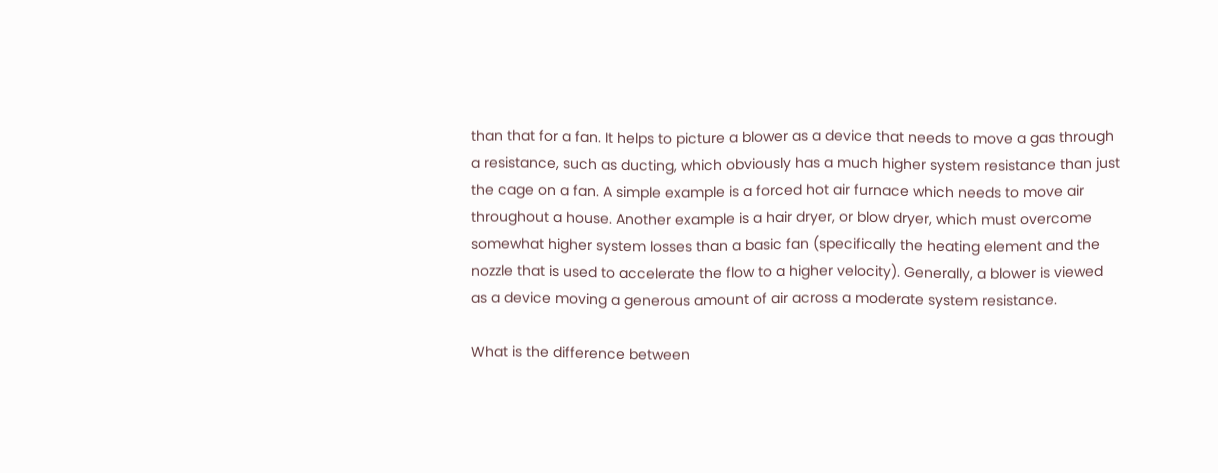than that for a fan. It helps to picture a blower as a device that needs to move a gas through a resistance, such as ducting, which obviously has a much higher system resistance than just the cage on a fan. A simple example is a forced hot air furnace which needs to move air throughout a house. Another example is a hair dryer, or blow dryer, which must overcome somewhat higher system losses than a basic fan (specifically the heating element and the nozzle that is used to accelerate the flow to a higher velocity). Generally, a blower is viewed as a device moving a generous amount of air across a moderate system resistance.

What is the difference between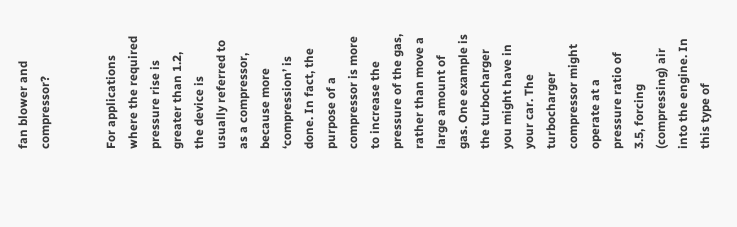fan blower and compressor?


For applications where the required pressure rise is greater than 1.2, the device is usually referred to as a compressor, because more ‘compression’ is done. In fact, the purpose of a compressor is more to increase the pressure of the gas, rather than move a large amount of gas. One example is the turbocharger you might have in your car. The turbocharger compressor might operate at a pressure ratio of 3.5, forcing (compressing) air into the engine. In this type of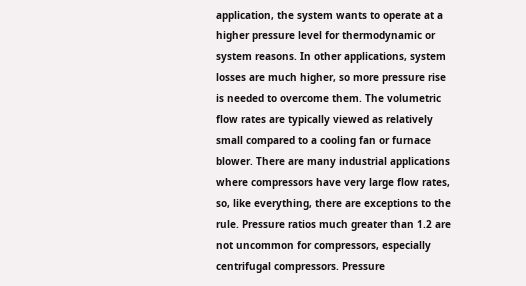application, the system wants to operate at a higher pressure level for thermodynamic or system reasons. In other applications, system losses are much higher, so more pressure rise is needed to overcome them. The volumetric flow rates are typically viewed as relatively small compared to a cooling fan or furnace blower. There are many industrial applications where compressors have very large flow rates, so, like everything, there are exceptions to the rule. Pressure ratios much greater than 1.2 are not uncommon for compressors, especially centrifugal compressors. Pressure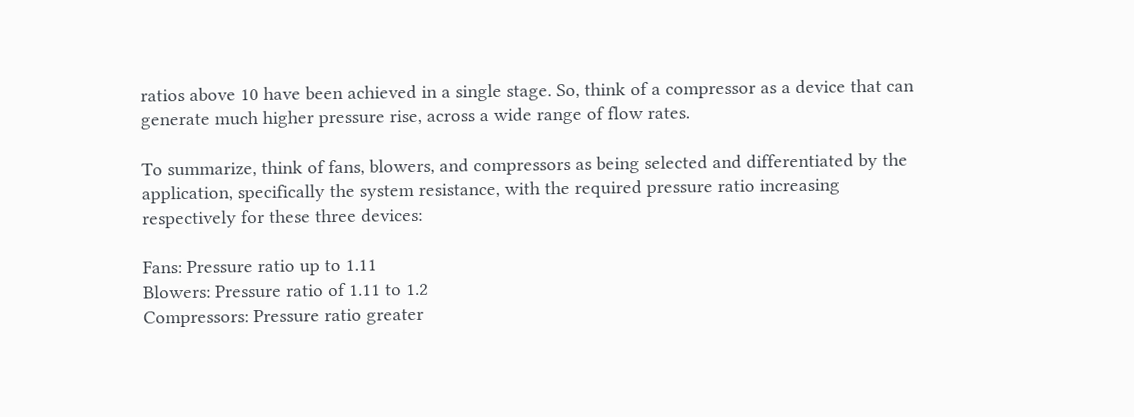ratios above 10 have been achieved in a single stage. So, think of a compressor as a device that can generate much higher pressure rise, across a wide range of flow rates.

To summarize, think of fans, blowers, and compressors as being selected and differentiated by the application, specifically the system resistance, with the required pressure ratio increasing respectively for these three devices:

Fans: Pressure ratio up to 1.11
Blowers: Pressure ratio of 1.11 to 1.2
Compressors: Pressure ratio greater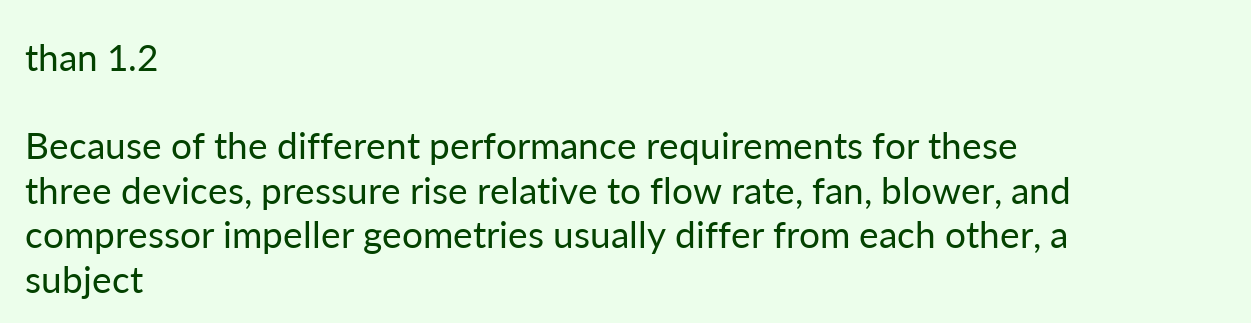than 1.2

Because of the different performance requirements for these three devices, pressure rise relative to flow rate, fan, blower, and compressor impeller geometries usually differ from each other, a subject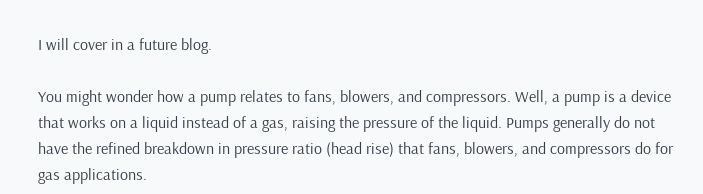I will cover in a future blog.

You might wonder how a pump relates to fans, blowers, and compressors. Well, a pump is a device that works on a liquid instead of a gas, raising the pressure of the liquid. Pumps generally do not have the refined breakdown in pressure ratio (head rise) that fans, blowers, and compressors do for gas applications.